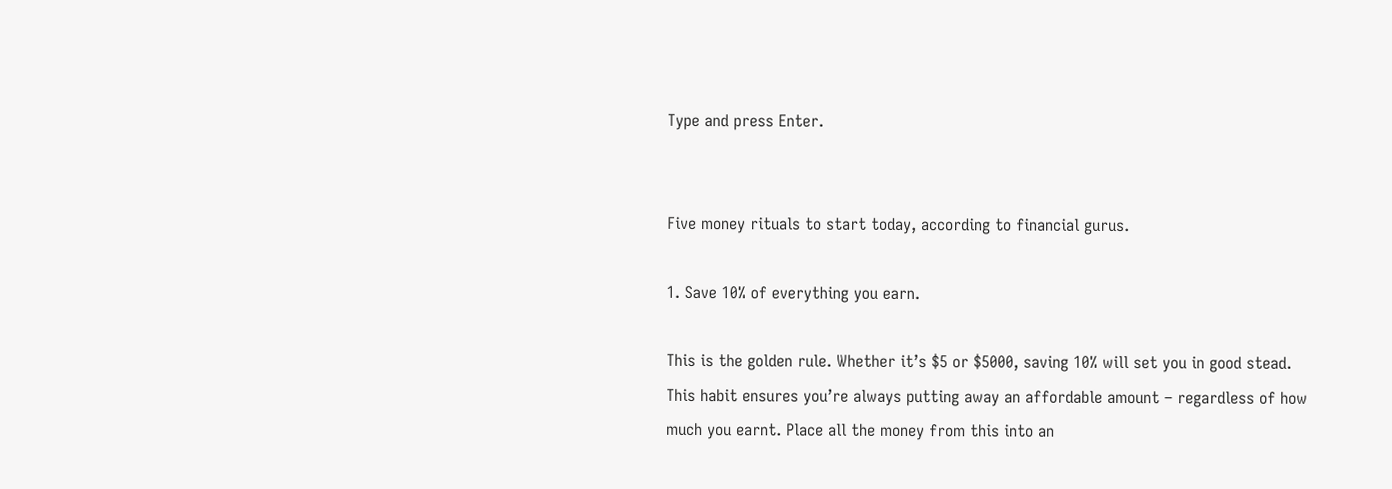Type and press Enter.


Five money rituals to start today, according to financial gurus.

1. Save 10% of everything you earn.

This is the golden rule. Whether it’s $5 or $5000, saving 10% will set you in good stead.
This habit ensures you’re always putting away an affordable amount – regardless of how much you earnt. Place all the money from this into an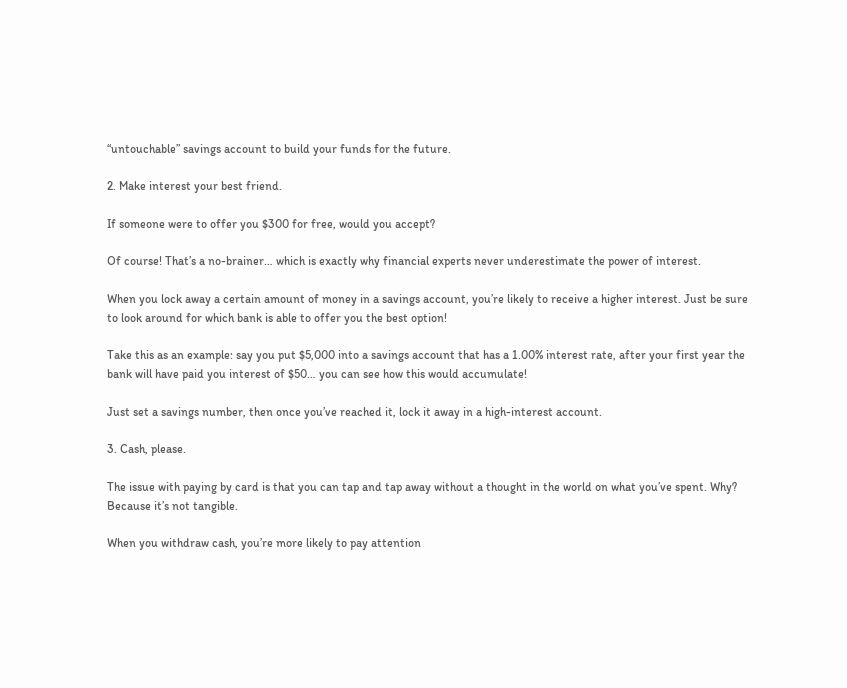“untouchable” savings account to build your funds for the future.

2. Make interest your best friend.

If someone were to offer you $300 for free, would you accept?

Of course! That’s a no-brainer… which is exactly why financial experts never underestimate the power of interest.

When you lock away a certain amount of money in a savings account, you’re likely to receive a higher interest. Just be sure to look around for which bank is able to offer you the best option!

Take this as an example: say you put $5,000 into a savings account that has a 1.00% interest rate, after your first year the bank will have paid you interest of $50… you can see how this would accumulate!

Just set a savings number, then once you’ve reached it, lock it away in a high-interest account.

3. Cash, please.

The issue with paying by card is that you can tap and tap away without a thought in the world on what you’ve spent. Why? Because it’s not tangible.

When you withdraw cash, you’re more likely to pay attention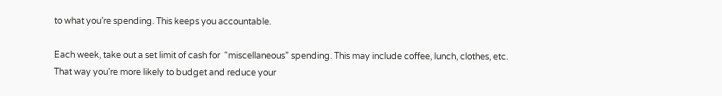to what you’re spending. This keeps you accountable.

Each week, take out a set limit of cash for  “miscellaneous” spending. This may include coffee, lunch, clothes, etc. That way you’re more likely to budget and reduce your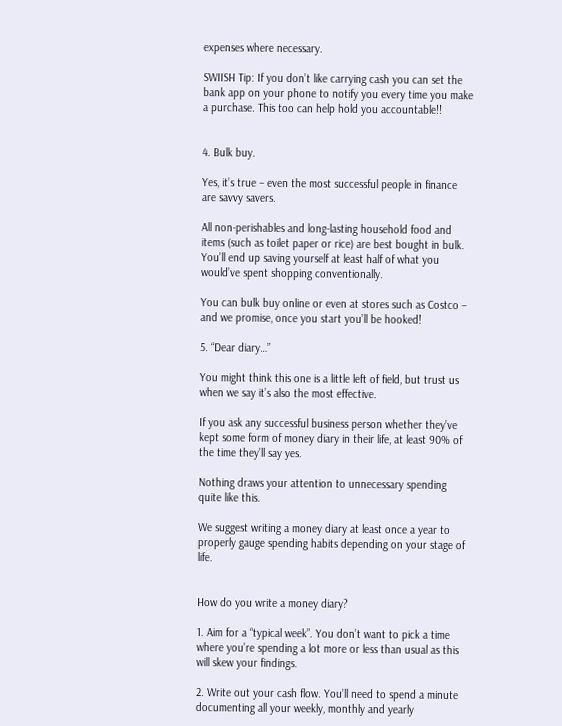expenses where necessary.

SWIISH Tip: If you don’t like carrying cash you can set the bank app on your phone to notify you every time you make a purchase. This too can help hold you accountable!!


4. Bulk buy.

Yes, it’s true – even the most successful people in finance are savvy savers.

All non-perishables and long-lasting household food and items (such as toilet paper or rice) are best bought in bulk. You’ll end up saving yourself at least half of what you would’ve spent shopping conventionally.

You can bulk buy online or even at stores such as Costco – and we promise, once you start you’ll be hooked!

5. “Dear diary…”

You might think this one is a little left of field, but trust us when we say it’s also the most effective.

If you ask any successful business person whether they’ve kept some form of money diary in their life, at least 90% of the time they’ll say yes.

Nothing draws your attention to unnecessary spending quite like this.

We suggest writing a money diary at least once a year to properly gauge spending habits depending on your stage of life.


How do you write a money diary?

1. Aim for a “typical week”. You don’t want to pick a time where you’re spending a lot more or less than usual as this will skew your findings.

2. Write out your cash flow. You’ll need to spend a minute documenting all your weekly, monthly and yearly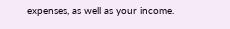expenses, as well as your income.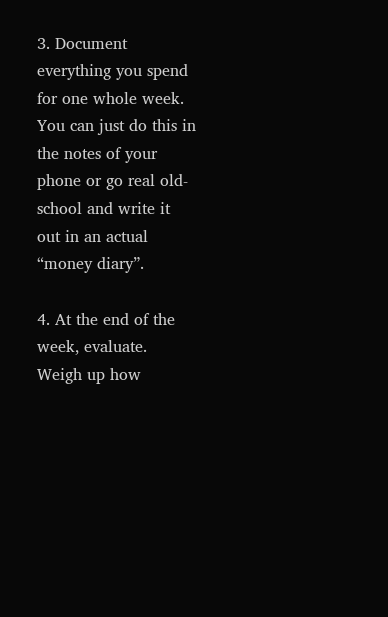3. Document everything you spend for one whole week. You can just do this in the notes of your phone or go real old-school and write it out in an actual “money diary”.

4. At the end of the week, evaluate. Weigh up how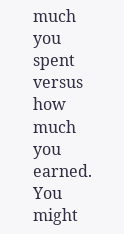much you spent versus how much you earned. You might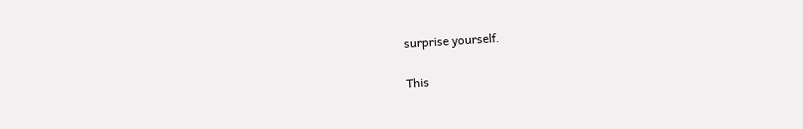surprise yourself.

This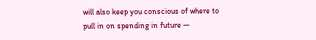will also keep you conscious of where to pull in on spending in future —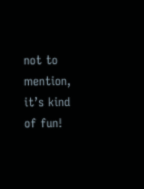not to mention, it’s kind of fun!